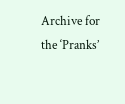Archive for the ‘Pranks’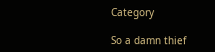Category

So a damn thief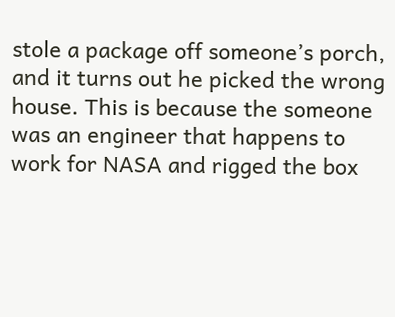stole a package off someone’s porch, and it turns out he picked the wrong house. This is because the someone was an engineer that happens to work for NASA and rigged the box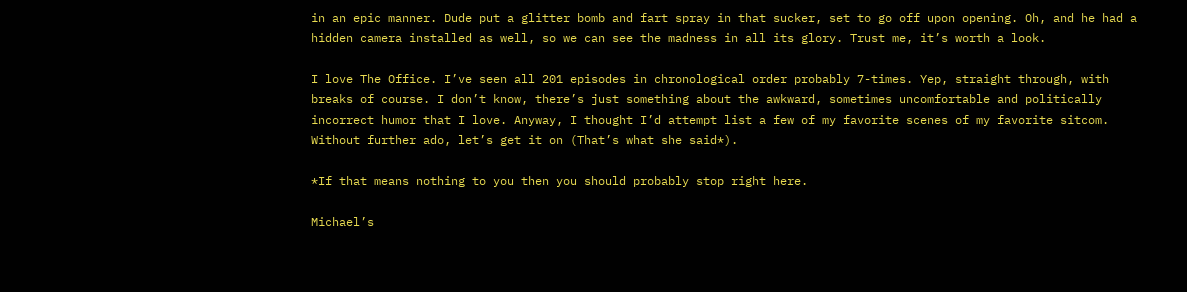in an epic manner. Dude put a glitter bomb and fart spray in that sucker, set to go off upon opening. Oh, and he had a hidden camera installed as well, so we can see the madness in all its glory. Trust me, it’s worth a look.

I love The Office. I’ve seen all 201 episodes in chronological order probably 7-times. Yep, straight through, with breaks of course. I don’t know, there’s just something about the awkward, sometimes uncomfortable and politically incorrect humor that I love. Anyway, I thought I’d attempt list a few of my favorite scenes of my favorite sitcom. Without further ado, let’s get it on (That’s what she said*).

*If that means nothing to you then you should probably stop right here.

Michael’s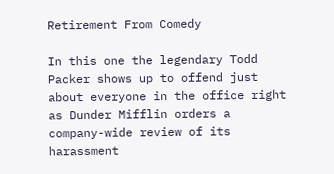Retirement From Comedy

In this one the legendary Todd Packer shows up to offend just about everyone in the office right as Dunder Mifflin orders a company-wide review of its harassment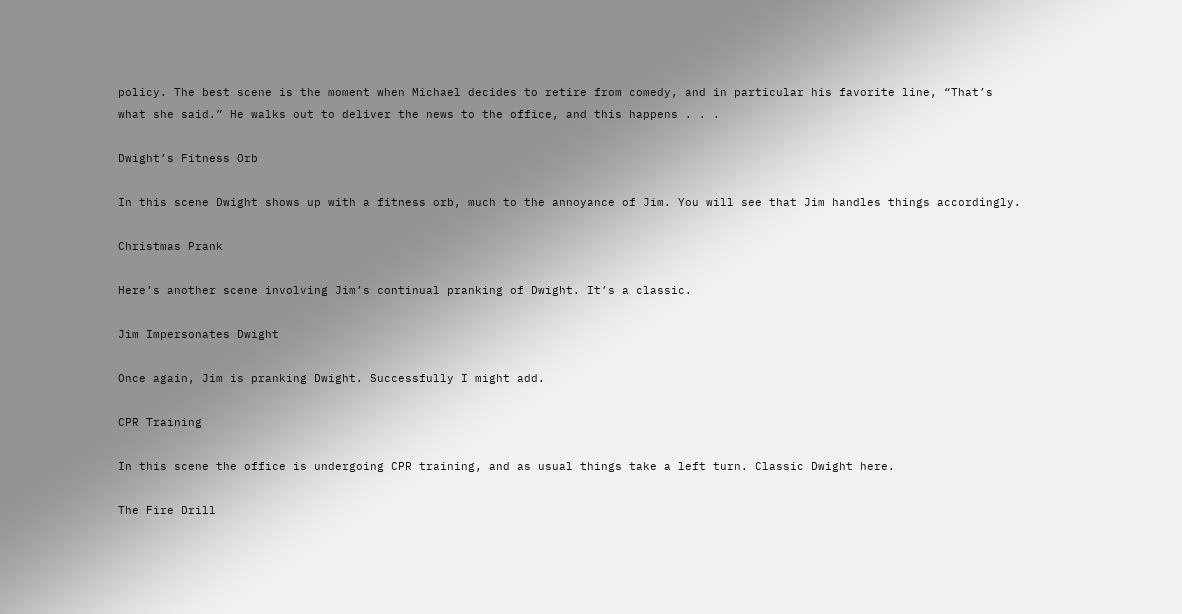policy. The best scene is the moment when Michael decides to retire from comedy, and in particular his favorite line, “That’s what she said.” He walks out to deliver the news to the office, and this happens . . .

Dwight’s Fitness Orb

In this scene Dwight shows up with a fitness orb, much to the annoyance of Jim. You will see that Jim handles things accordingly.

Christmas Prank

Here’s another scene involving Jim’s continual pranking of Dwight. It’s a classic.

Jim Impersonates Dwight

Once again, Jim is pranking Dwight. Successfully I might add.

CPR Training

In this scene the office is undergoing CPR training, and as usual things take a left turn. Classic Dwight here.

The Fire Drill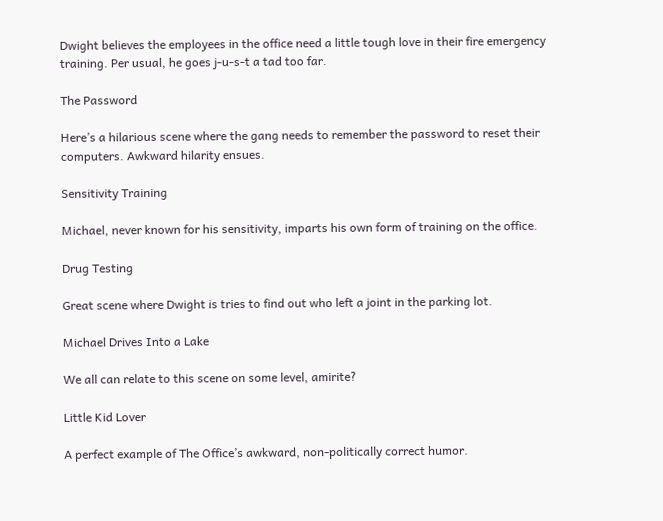Dwight believes the employees in the office need a little tough love in their fire emergency training. Per usual, he goes j-u-s-t a tad too far.

The Password

Here’s a hilarious scene where the gang needs to remember the password to reset their computers. Awkward hilarity ensues.

Sensitivity Training

Michael, never known for his sensitivity, imparts his own form of training on the office.

Drug Testing

Great scene where Dwight is tries to find out who left a joint in the parking lot.

Michael Drives Into a Lake

We all can relate to this scene on some level, amirite?

Little Kid Lover

A perfect example of The Office’s awkward, non-politically correct humor.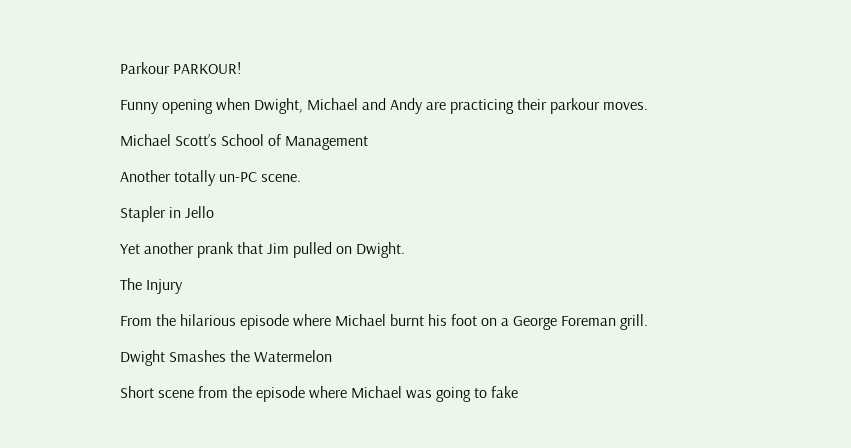Parkour PARKOUR!

Funny opening when Dwight, Michael and Andy are practicing their parkour moves.

Michael Scott’s School of Management

Another totally un-PC scene.

Stapler in Jello

Yet another prank that Jim pulled on Dwight.

The Injury

From the hilarious episode where Michael burnt his foot on a George Foreman grill.

Dwight Smashes the Watermelon

Short scene from the episode where Michael was going to fake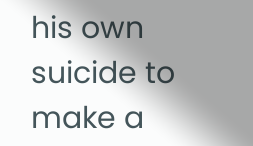his own suicide to make a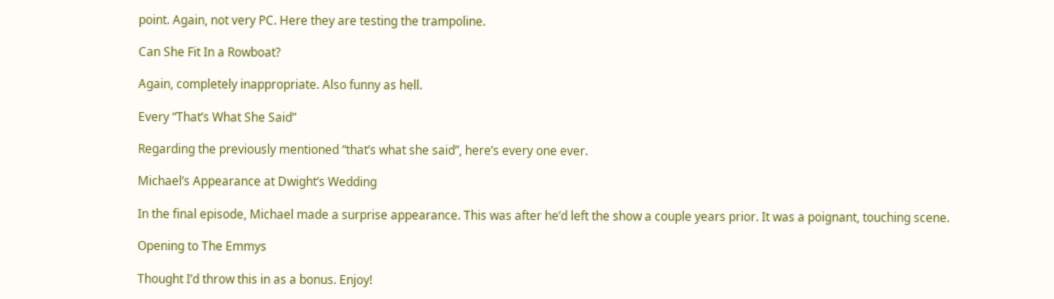point. Again, not very PC. Here they are testing the trampoline.

Can She Fit In a Rowboat?

Again, completely inappropriate. Also funny as hell.

Every “That’s What She Said”

Regarding the previously mentioned “that’s what she said”, here’s every one ever.

Michael’s Appearance at Dwight’s Wedding

In the final episode, Michael made a surprise appearance. This was after he’d left the show a couple years prior. It was a poignant, touching scene.

Opening to The Emmys

Thought I’d throw this in as a bonus. Enjoy!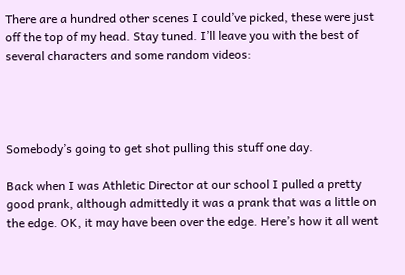There are a hundred other scenes I could’ve picked, these were just off the top of my head. Stay tuned. I’ll leave you with the best of several characters and some random videos:




Somebody’s going to get shot pulling this stuff one day.

Back when I was Athletic Director at our school I pulled a pretty good prank, although admittedly it was a prank that was a little on the edge. OK, it may have been over the edge. Here’s how it all went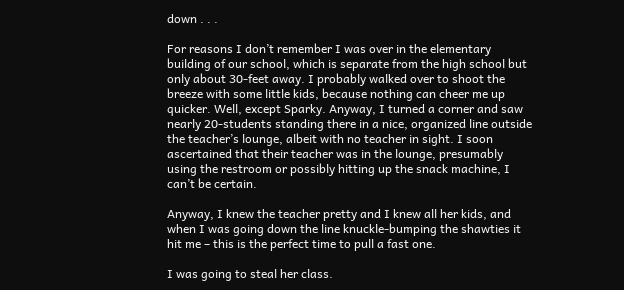down . . .

For reasons I don’t remember I was over in the elementary building of our school, which is separate from the high school but only about 30-feet away. I probably walked over to shoot the breeze with some little kids, because nothing can cheer me up quicker. Well, except Sparky. Anyway, I turned a corner and saw nearly 20-students standing there in a nice, organized line outside the teacher’s lounge, albeit with no teacher in sight. I soon ascertained that their teacher was in the lounge, presumably using the restroom or possibly hitting up the snack machine, I can’t be certain.

Anyway, I knew the teacher pretty and I knew all her kids, and when I was going down the line knuckle-bumping the shawties it hit me – this is the perfect time to pull a fast one.

I was going to steal her class.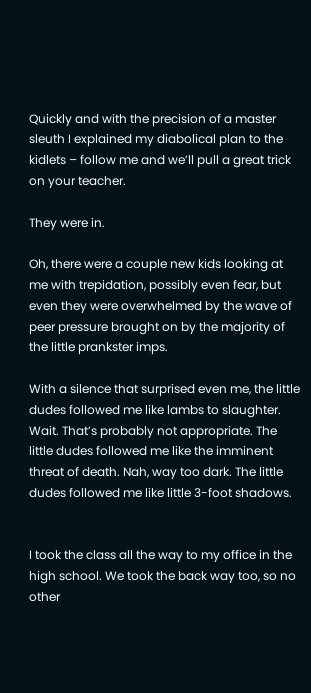Quickly and with the precision of a master sleuth I explained my diabolical plan to the kidlets – follow me and we’ll pull a great trick on your teacher.

They were in.

Oh, there were a couple new kids looking at me with trepidation, possibly even fear, but even they were overwhelmed by the wave of peer pressure brought on by the majority of the little prankster imps.

With a silence that surprised even me, the little dudes followed me like lambs to slaughter. Wait. That’s probably not appropriate. The little dudes followed me like the imminent threat of death. Nah, way too dark. The little dudes followed me like little 3-foot shadows.


I took the class all the way to my office in the high school. We took the back way too, so no other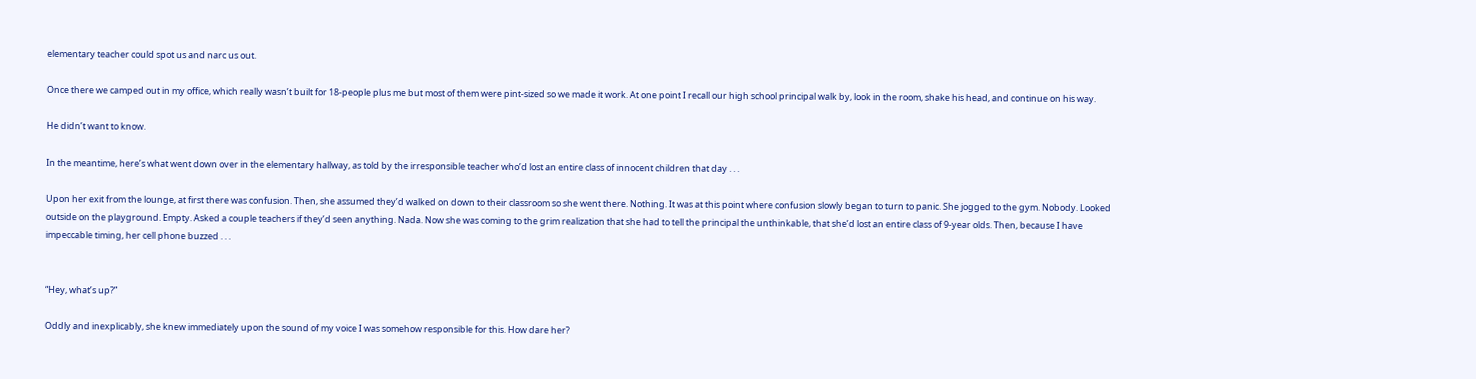elementary teacher could spot us and narc us out.

Once there we camped out in my office, which really wasn’t built for 18-people plus me but most of them were pint-sized so we made it work. At one point I recall our high school principal walk by, look in the room, shake his head, and continue on his way.

He didn’t want to know.

In the meantime, here’s what went down over in the elementary hallway, as told by the irresponsible teacher who’d lost an entire class of innocent children that day . . .

Upon her exit from the lounge, at first there was confusion. Then, she assumed they’d walked on down to their classroom so she went there. Nothing. It was at this point where confusion slowly began to turn to panic. She jogged to the gym. Nobody. Looked outside on the playground. Empty. Asked a couple teachers if they’d seen anything. Nada. Now she was coming to the grim realization that she had to tell the principal the unthinkable, that she’d lost an entire class of 9-year olds. Then, because I have impeccable timing, her cell phone buzzed . . .


“Hey, what’s up?”

Oddly and inexplicably, she knew immediately upon the sound of my voice I was somehow responsible for this. How dare her?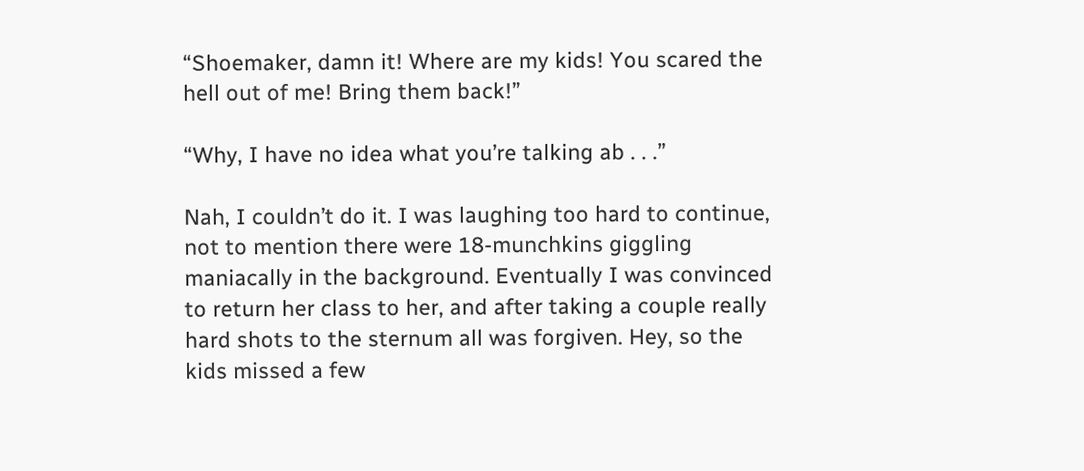“Shoemaker, damn it! Where are my kids! You scared the hell out of me! Bring them back!”

“Why, I have no idea what you’re talking ab . . .”

Nah, I couldn’t do it. I was laughing too hard to continue, not to mention there were 18-munchkins giggling maniacally in the background. Eventually I was convinced to return her class to her, and after taking a couple really hard shots to the sternum all was forgiven. Hey, so the kids missed a few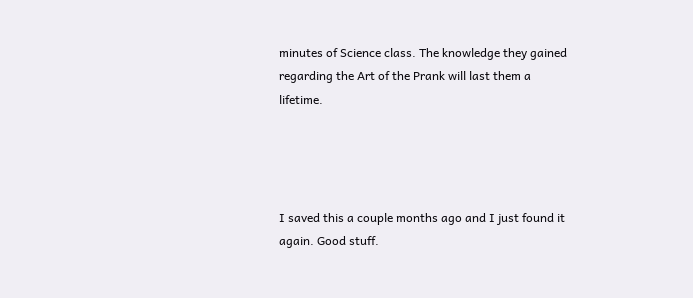minutes of Science class. The knowledge they gained regarding the Art of the Prank will last them a lifetime.




I saved this a couple months ago and I just found it again. Good stuff.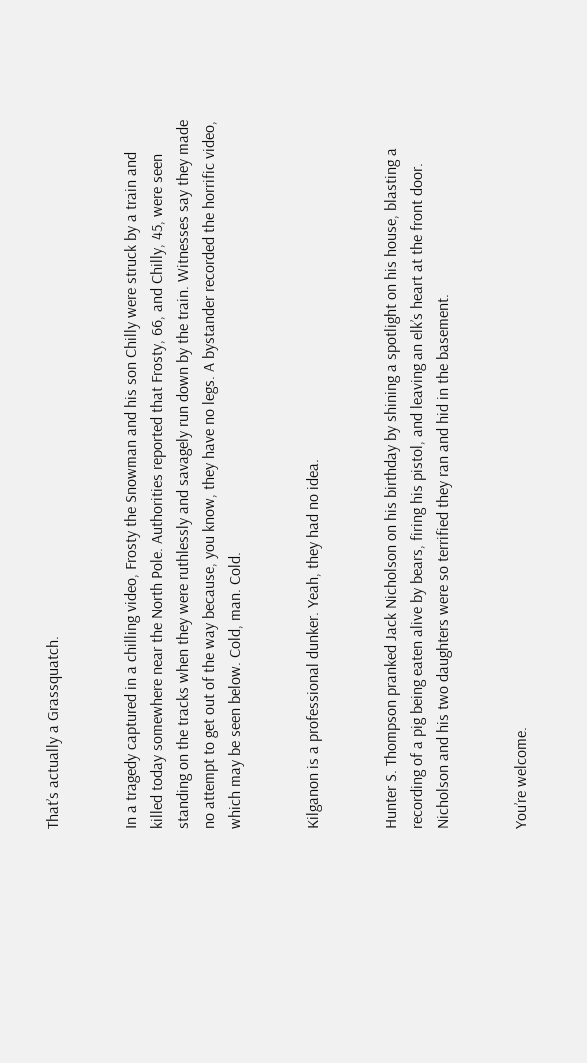That’s actually a Grassquatch.


In a tragedy captured in a chilling video, Frosty the Snowman and his son Chilly were struck by a train and killed today somewhere near the North Pole. Authorities reported that Frosty, 66, and Chilly, 45, were seen standing on the tracks when they were ruthlessly and savagely run down by the train. Witnesses say they made no attempt to get out of the way because, you know, they have no legs. A bystander recorded the horrific video, which may be seen below. Cold, man. Cold.


Kilganon is a professional dunker. Yeah, they had no idea.


Hunter S. Thompson pranked Jack Nicholson on his birthday by shining a spotlight on his house, blasting a recording of a pig being eaten alive by bears, firing his pistol, and leaving an elk’s heart at the front door. Nicholson and his two daughters were so terrified they ran and hid in the basement.


You’re welcome.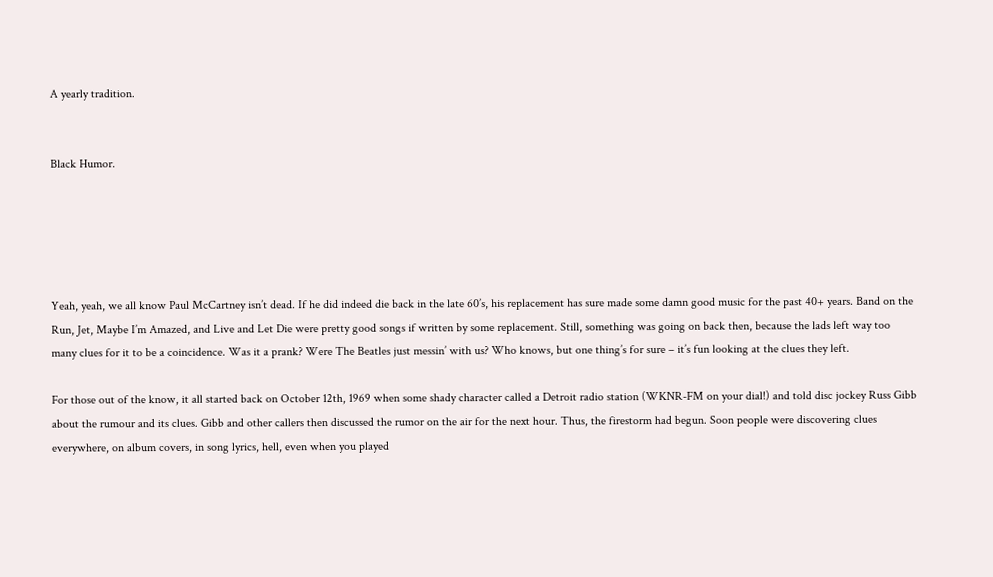A yearly tradition.


Black Humor.





Yeah, yeah, we all know Paul McCartney isn’t dead. If he did indeed die back in the late 60’s, his replacement has sure made some damn good music for the past 40+ years. Band on the Run, Jet, Maybe I’m Amazed, and Live and Let Die were pretty good songs if written by some replacement. Still, something was going on back then, because the lads left way too many clues for it to be a coincidence. Was it a prank? Were The Beatles just messin’ with us? Who knows, but one thing’s for sure – it’s fun looking at the clues they left.

For those out of the know, it all started back on October 12th, 1969 when some shady character called a Detroit radio station (WKNR-FM on your dial!) and told disc jockey Russ Gibb about the rumour and its clues. Gibb and other callers then discussed the rumor on the air for the next hour. Thus, the firestorm had begun. Soon people were discovering clues everywhere, on album covers, in song lyrics, hell, even when you played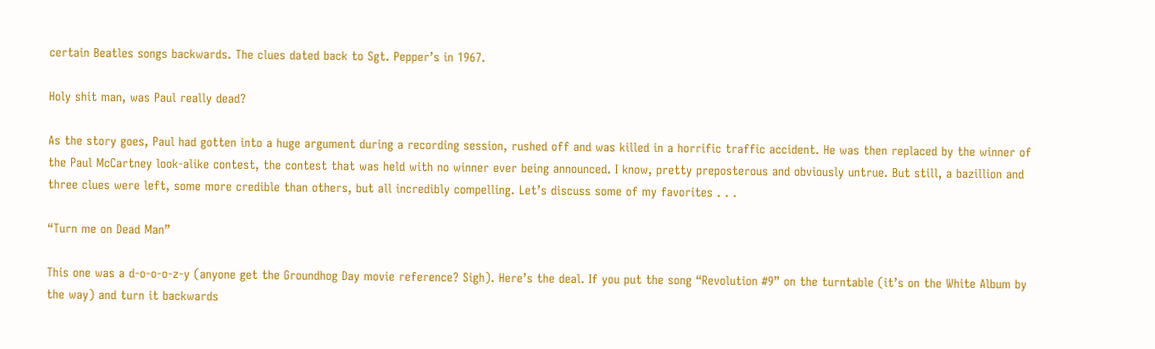certain Beatles songs backwards. The clues dated back to Sgt. Pepper’s in 1967.

Holy shit man, was Paul really dead?

As the story goes, Paul had gotten into a huge argument during a recording session, rushed off and was killed in a horrific traffic accident. He was then replaced by the winner of the Paul McCartney look-alike contest, the contest that was held with no winner ever being announced. I know, pretty preposterous and obviously untrue. But still, a bazillion and three clues were left, some more credible than others, but all incredibly compelling. Let’s discuss some of my favorites . . .

“Turn me on Dead Man”

This one was a d-o-o-o-z-y (anyone get the Groundhog Day movie reference? Sigh). Here’s the deal. If you put the song “Revolution #9” on the turntable (it’s on the White Album by the way) and turn it backwards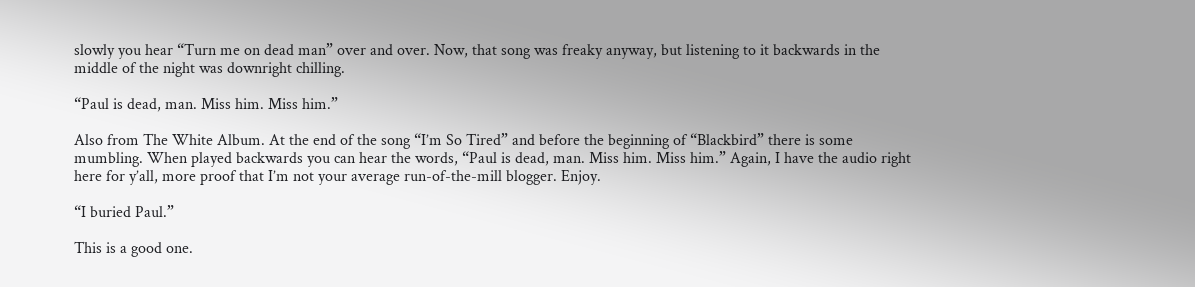slowly you hear “Turn me on dead man” over and over. Now, that song was freaky anyway, but listening to it backwards in the middle of the night was downright chilling.

“Paul is dead, man. Miss him. Miss him.”

Also from The White Album. At the end of the song “I’m So Tired” and before the beginning of “Blackbird” there is some mumbling. When played backwards you can hear the words, “Paul is dead, man. Miss him. Miss him.” Again, I have the audio right here for y’all, more proof that I’m not your average run-of-the-mill blogger. Enjoy.

“I buried Paul.”

This is a good one.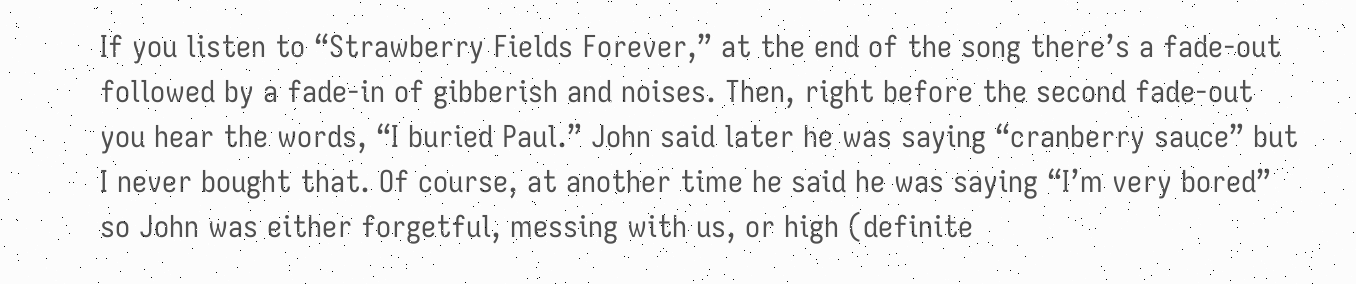If you listen to “Strawberry Fields Forever,” at the end of the song there’s a fade-out followed by a fade-in of gibberish and noises. Then, right before the second fade-out you hear the words, “I buried Paul.” John said later he was saying “cranberry sauce” but I never bought that. Of course, at another time he said he was saying “I’m very bored” so John was either forgetful, messing with us, or high (definite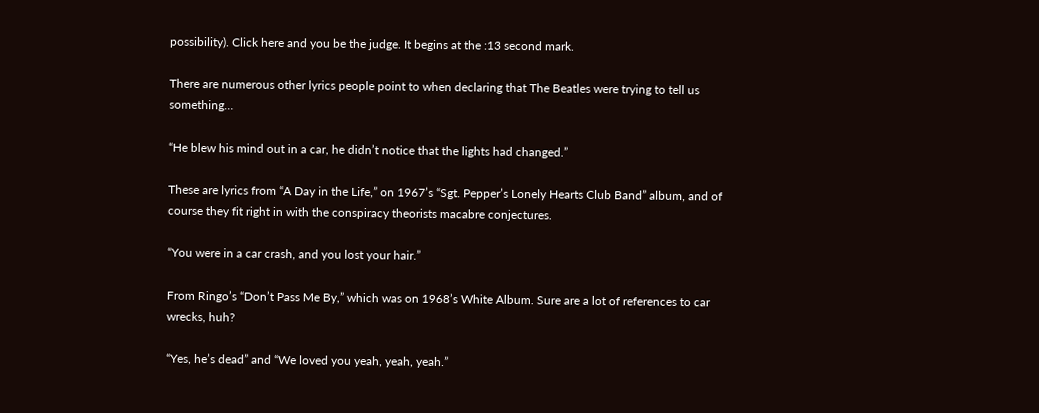possibility). Click here and you be the judge. It begins at the :13 second mark.

There are numerous other lyrics people point to when declaring that The Beatles were trying to tell us something…

“He blew his mind out in a car, he didn’t notice that the lights had changed.”

These are lyrics from “A Day in the Life,” on 1967’s “Sgt. Pepper’s Lonely Hearts Club Band” album, and of course they fit right in with the conspiracy theorists macabre conjectures.

“You were in a car crash, and you lost your hair.”

From Ringo’s “Don’t Pass Me By,” which was on 1968’s White Album. Sure are a lot of references to car wrecks, huh?

“Yes, he’s dead” and “We loved you yeah, yeah, yeah.”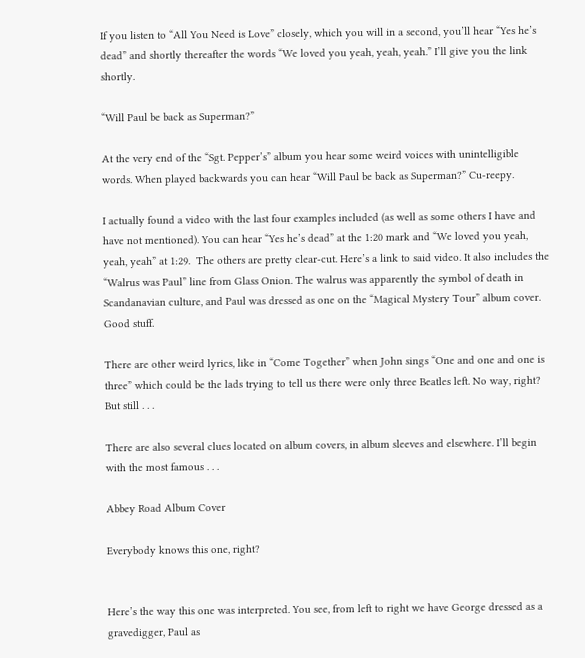If you listen to “All You Need is Love” closely, which you will in a second, you’ll hear “Yes he’s dead” and shortly thereafter the words “We loved you yeah, yeah, yeah.” I’ll give you the link shortly.

“Will Paul be back as Superman?”

At the very end of the “Sgt. Pepper’s” album you hear some weird voices with unintelligible words. When played backwards you can hear “Will Paul be back as Superman?” Cu-reepy.

I actually found a video with the last four examples included (as well as some others I have and have not mentioned). You can hear “Yes he’s dead” at the 1:20 mark and “We loved you yeah, yeah, yeah” at 1:29.  The others are pretty clear-cut. Here’s a link to said video. It also includes the “Walrus was Paul” line from Glass Onion. The walrus was apparently the symbol of death in Scandanavian culture, and Paul was dressed as one on the “Magical Mystery Tour” album cover. Good stuff.

There are other weird lyrics, like in “Come Together” when John sings “One and one and one is three” which could be the lads trying to tell us there were only three Beatles left. No way, right? But still . . .

There are also several clues located on album covers, in album sleeves and elsewhere. I’ll begin with the most famous . . .

Abbey Road Album Cover

Everybody knows this one, right?


Here’s the way this one was interpreted. You see, from left to right we have George dressed as a gravedigger, Paul as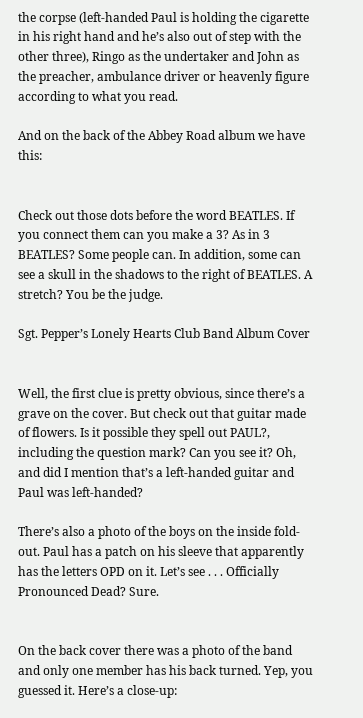the corpse (left-handed Paul is holding the cigarette in his right hand and he’s also out of step with the other three), Ringo as the undertaker and John as the preacher, ambulance driver or heavenly figure according to what you read.

And on the back of the Abbey Road album we have this:


Check out those dots before the word BEATLES. If you connect them can you make a 3? As in 3 BEATLES? Some people can. In addition, some can see a skull in the shadows to the right of BEATLES. A stretch? You be the judge.

Sgt. Pepper’s Lonely Hearts Club Band Album Cover


Well, the first clue is pretty obvious, since there’s a grave on the cover. But check out that guitar made of flowers. Is it possible they spell out PAUL?, including the question mark? Can you see it? Oh, and did I mention that’s a left-handed guitar and Paul was left-handed?

There’s also a photo of the boys on the inside fold-out. Paul has a patch on his sleeve that apparently has the letters OPD on it. Let’s see . . . Officially Pronounced Dead? Sure.


On the back cover there was a photo of the band and only one member has his back turned. Yep, you guessed it. Here’s a close-up: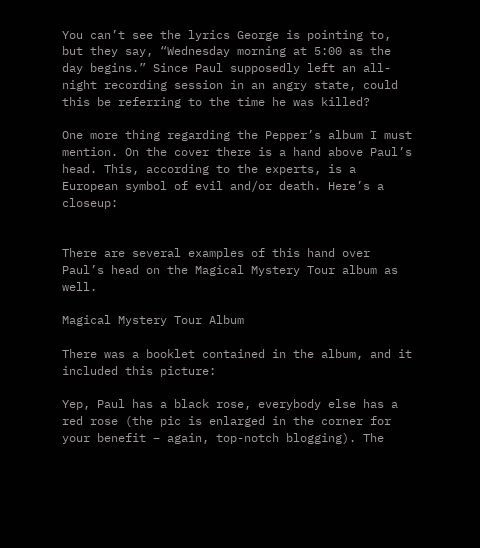You can’t see the lyrics George is pointing to, but they say, “Wednesday morning at 5:00 as the day begins.” Since Paul supposedly left an all-night recording session in an angry state, could this be referring to the time he was killed?

One more thing regarding the Pepper’s album I must mention. On the cover there is a hand above Paul’s head. This, according to the experts, is a European symbol of evil and/or death. Here’s a closeup:


There are several examples of this hand over Paul’s head on the Magical Mystery Tour album as well.

Magical Mystery Tour Album

There was a booklet contained in the album, and it included this picture:

Yep, Paul has a black rose, everybody else has a red rose (the pic is enlarged in the corner for your benefit – again, top-notch blogging). The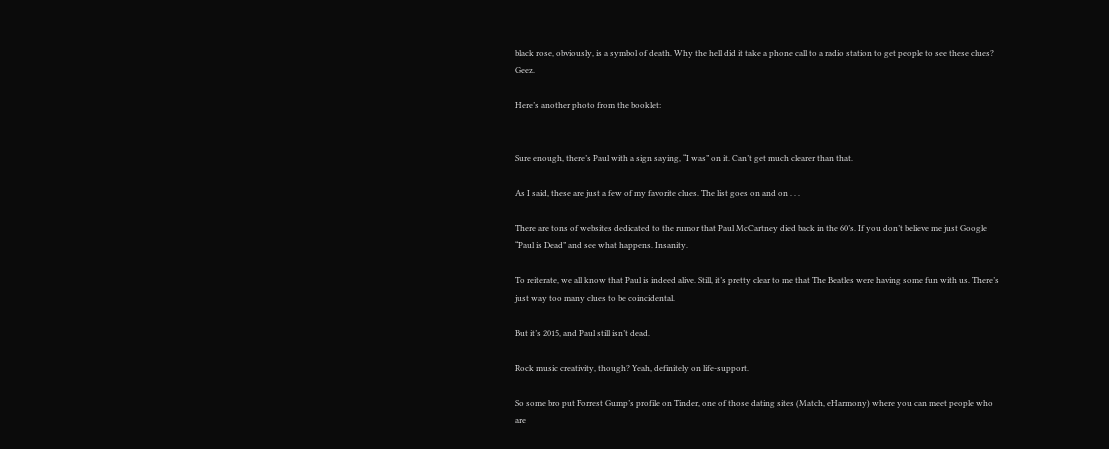black rose, obviously, is a symbol of death. Why the hell did it take a phone call to a radio station to get people to see these clues? Geez.

Here’s another photo from the booklet:


Sure enough, there’s Paul with a sign saying, “I was” on it. Can’t get much clearer than that.

As I said, these are just a few of my favorite clues. The list goes on and on . . .

There are tons of websites dedicated to the rumor that Paul McCartney died back in the 60’s. If you don’t believe me just Google “Paul is Dead” and see what happens. Insanity.

To reiterate, we all know that Paul is indeed alive. Still, it’s pretty clear to me that The Beatles were having some fun with us. There’s just way too many clues to be coincidental.

But it’s 2015, and Paul still isn’t dead.

Rock music creativity, though? Yeah, definitely on life-support.

So some bro put Forrest Gump’s profile on Tinder, one of those dating sites (Match, eHarmony) where you can meet people who are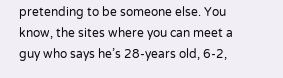pretending to be someone else. You know, the sites where you can meet a guy who says he’s 28-years old, 6-2,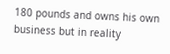180 pounds and owns his own business but in reality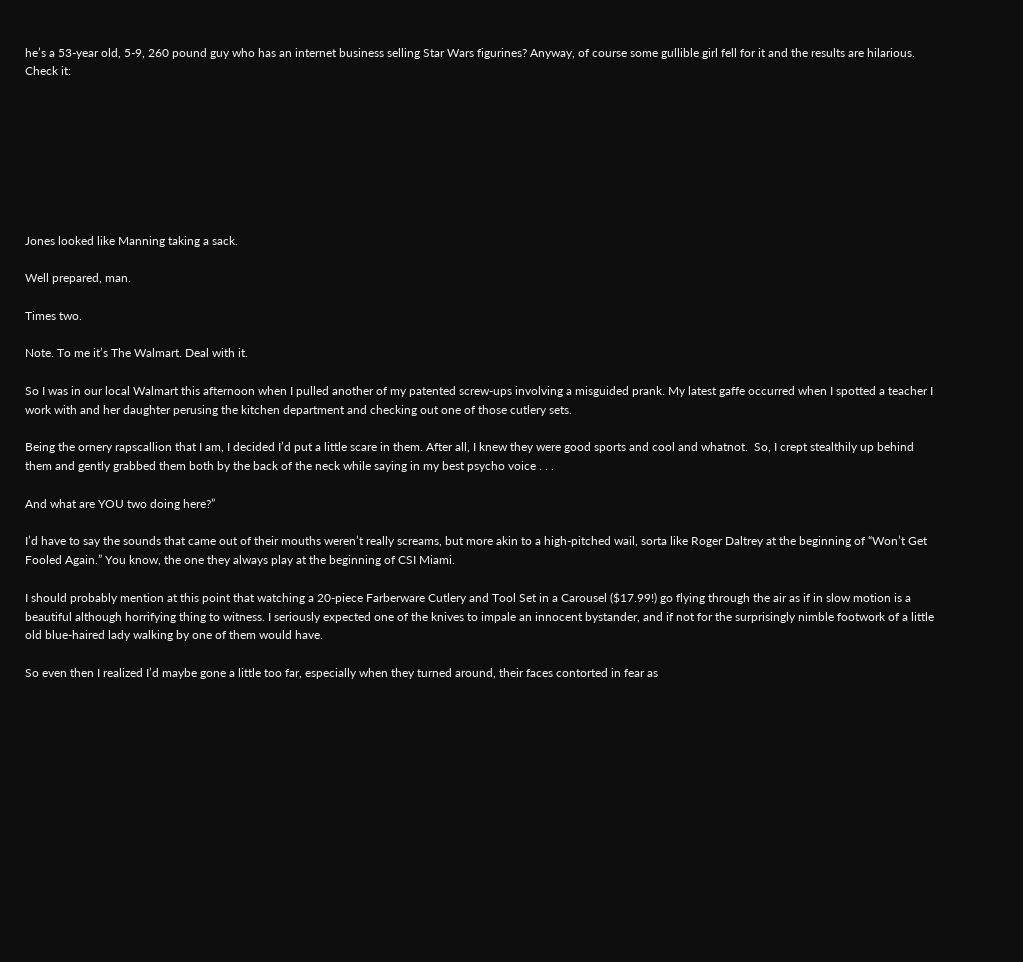he’s a 53-year old, 5-9, 260 pound guy who has an internet business selling Star Wars figurines? Anyway, of course some gullible girl fell for it and the results are hilarious. Check it:








Jones looked like Manning taking a sack.

Well prepared, man.

Times two.

Note. To me it’s The Walmart. Deal with it.

So I was in our local Walmart this afternoon when I pulled another of my patented screw-ups involving a misguided prank. My latest gaffe occurred when I spotted a teacher I work with and her daughter perusing the kitchen department and checking out one of those cutlery sets.

Being the ornery rapscallion that I am, I decided I’d put a little scare in them. After all, I knew they were good sports and cool and whatnot.  So, I crept stealthily up behind them and gently grabbed them both by the back of the neck while saying in my best psycho voice . . .

And what are YOU two doing here?”

I’d have to say the sounds that came out of their mouths weren’t really screams, but more akin to a high-pitched wail, sorta like Roger Daltrey at the beginning of “Won’t Get Fooled Again.” You know, the one they always play at the beginning of CSI Miami.

I should probably mention at this point that watching a 20-piece Farberware Cutlery and Tool Set in a Carousel ($17.99!) go flying through the air as if in slow motion is a beautiful although horrifying thing to witness. I seriously expected one of the knives to impale an innocent bystander, and if not for the surprisingly nimble footwork of a little old blue-haired lady walking by one of them would have.

So even then I realized I’d maybe gone a little too far, especially when they turned around, their faces contorted in fear as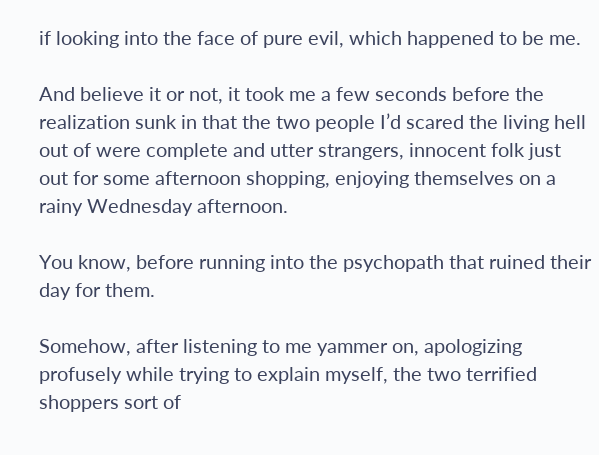if looking into the face of pure evil, which happened to be me.

And believe it or not, it took me a few seconds before the realization sunk in that the two people I’d scared the living hell out of were complete and utter strangers, innocent folk just out for some afternoon shopping, enjoying themselves on a rainy Wednesday afternoon.

You know, before running into the psychopath that ruined their day for them.

Somehow, after listening to me yammer on, apologizing profusely while trying to explain myself, the two terrified shoppers sort of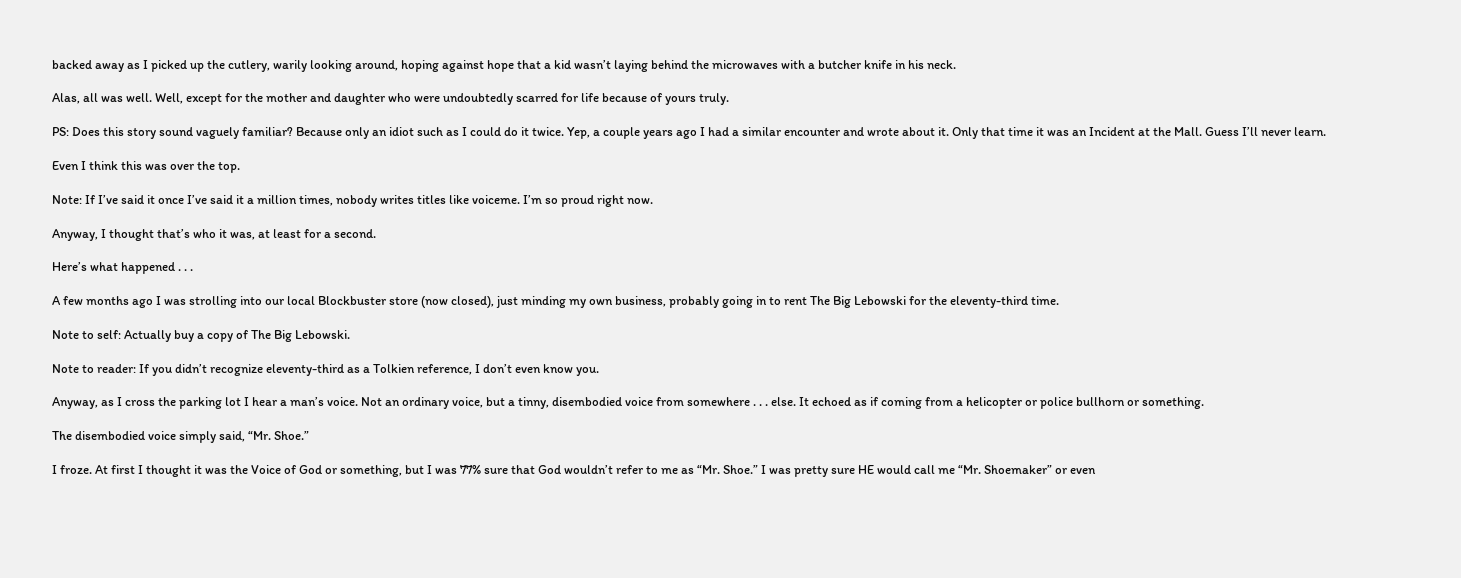backed away as I picked up the cutlery, warily looking around, hoping against hope that a kid wasn’t laying behind the microwaves with a butcher knife in his neck.

Alas, all was well. Well, except for the mother and daughter who were undoubtedly scarred for life because of yours truly.

PS: Does this story sound vaguely familiar? Because only an idiot such as I could do it twice. Yep, a couple years ago I had a similar encounter and wrote about it. Only that time it was an Incident at the Mall. Guess I’ll never learn.

Even I think this was over the top.

Note: If I’ve said it once I’ve said it a million times, nobody writes titles like voiceme. I’m so proud right now.

Anyway, I thought that’s who it was, at least for a second.

Here’s what happened . . .

A few months ago I was strolling into our local Blockbuster store (now closed), just minding my own business, probably going in to rent The Big Lebowski for the eleventy-third time.

Note to self: Actually buy a copy of The Big Lebowski.

Note to reader: If you didn’t recognize eleventy-third as a Tolkien reference, I don’t even know you.

Anyway, as I cross the parking lot I hear a man’s voice. Not an ordinary voice, but a tinny, disembodied voice from somewhere . . . else. It echoed as if coming from a helicopter or police bullhorn or something.

The disembodied voice simply said, “Mr. Shoe.”

I froze. At first I thought it was the Voice of God or something, but I was 77% sure that God wouldn’t refer to me as “Mr. Shoe.” I was pretty sure HE would call me “Mr. Shoemaker” or even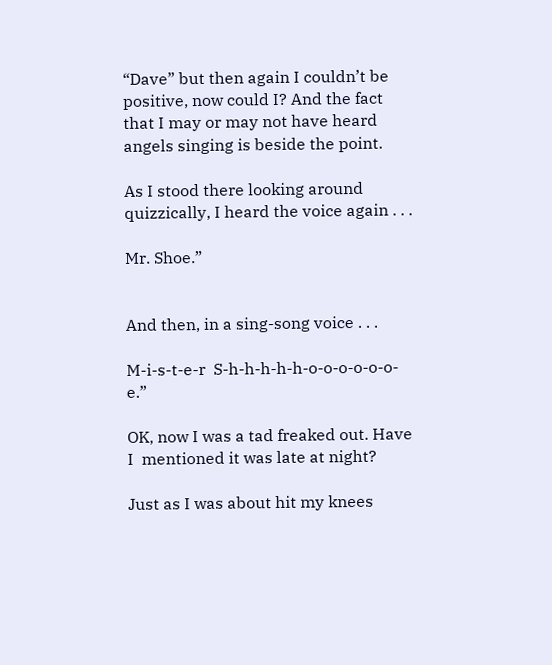“Dave” but then again I couldn’t be positive, now could I? And the fact that I may or may not have heard angels singing is beside the point.

As I stood there looking around quizzically, I heard the voice again . . .

Mr. Shoe.”


And then, in a sing-song voice . . .

M-i-s-t-e-r  S-h-h-h-h-h-o-o-o-o-o-o-e.”

OK, now I was a tad freaked out. Have I  mentioned it was late at night?

Just as I was about hit my knees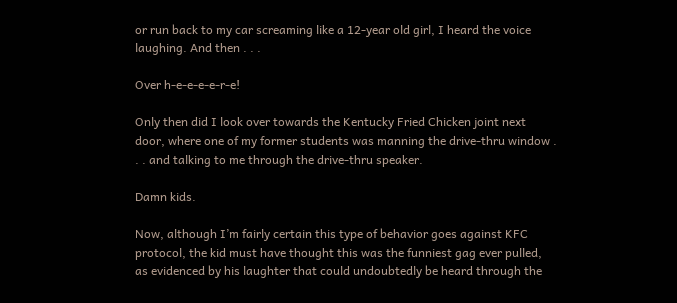or run back to my car screaming like a 12-year old girl, I heard the voice laughing. And then . . .

Over h-e-e-e-e-r-e!

Only then did I look over towards the Kentucky Fried Chicken joint next door, where one of my former students was manning the drive-thru window . . . and talking to me through the drive-thru speaker.

Damn kids.

Now, although I’m fairly certain this type of behavior goes against KFC protocol, the kid must have thought this was the funniest gag ever pulled, as evidenced by his laughter that could undoubtedly be heard through the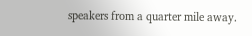speakers from a quarter mile away.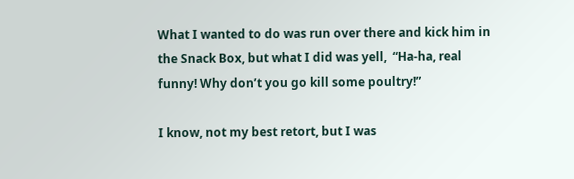What I wanted to do was run over there and kick him in the Snack Box, but what I did was yell,  “Ha-ha, real funny! Why don’t you go kill some poultry!”

I know, not my best retort, but I was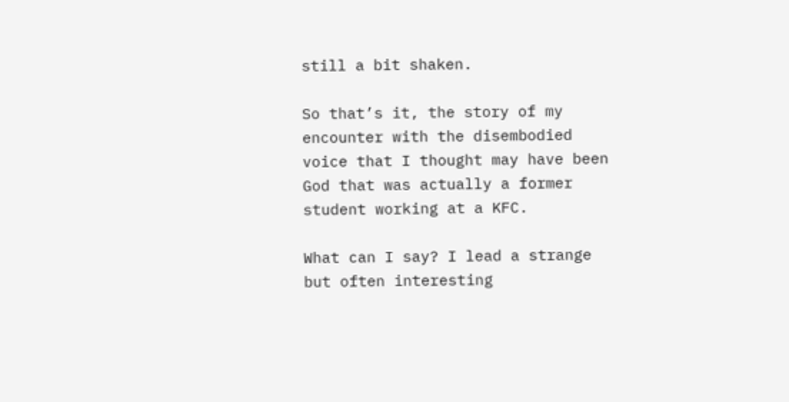still a bit shaken.

So that’s it, the story of my encounter with the disembodied voice that I thought may have been God that was actually a former student working at a KFC.

What can I say? I lead a strange but often interesting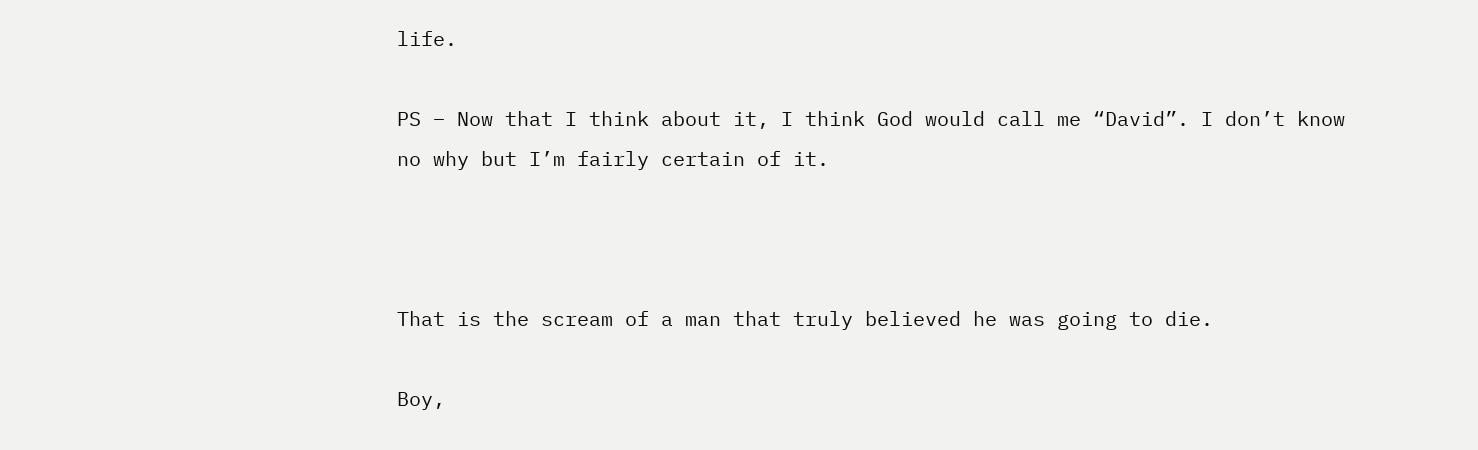life.

PS – Now that I think about it, I think God would call me “David”. I don’t know no why but I’m fairly certain of it.



That is the scream of a man that truly believed he was going to die.

Boy,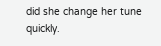did she change her tune quickly.